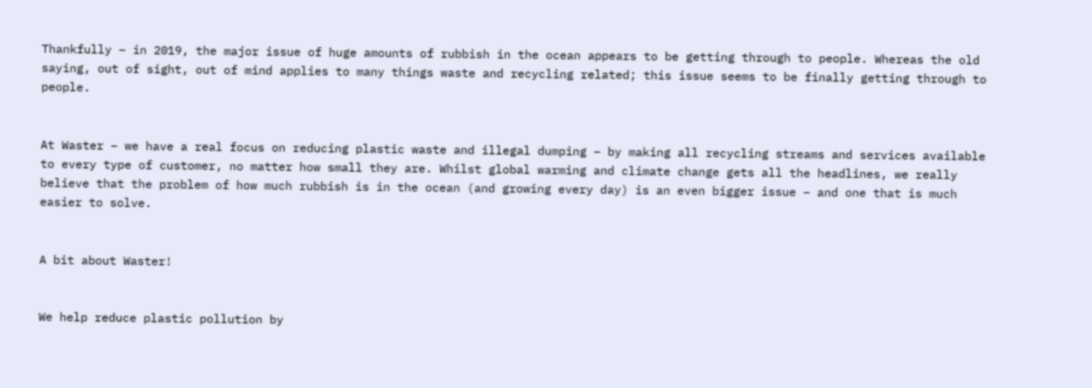Thankfully – in 2019, the major issue of huge amounts of rubbish in the ocean appears to be getting through to people. Whereas the old saying, out of sight, out of mind applies to many things waste and recycling related; this issue seems to be finally getting through to people.


At Waster – we have a real focus on reducing plastic waste and illegal dumping – by making all recycling streams and services available to every type of customer, no matter how small they are. Whilst global warming and climate change gets all the headlines, we really believe that the problem of how much rubbish is in the ocean (and growing every day) is an even bigger issue – and one that is much easier to solve.


A bit about Waster!


We help reduce plastic pollution by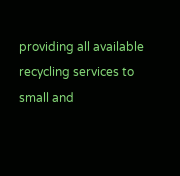providing all available recycling services to small and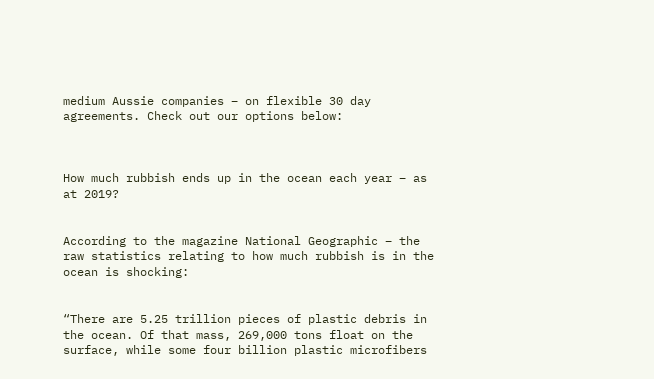medium Aussie companies – on flexible 30 day agreements. Check out our options below:



How much rubbish ends up in the ocean each year – as at 2019?


According to the magazine National Geographic – the raw statistics relating to how much rubbish is in the ocean is shocking:


“There are 5.25 trillion pieces of plastic debris in the ocean. Of that mass, 269,000 tons float on the surface, while some four billion plastic microfibers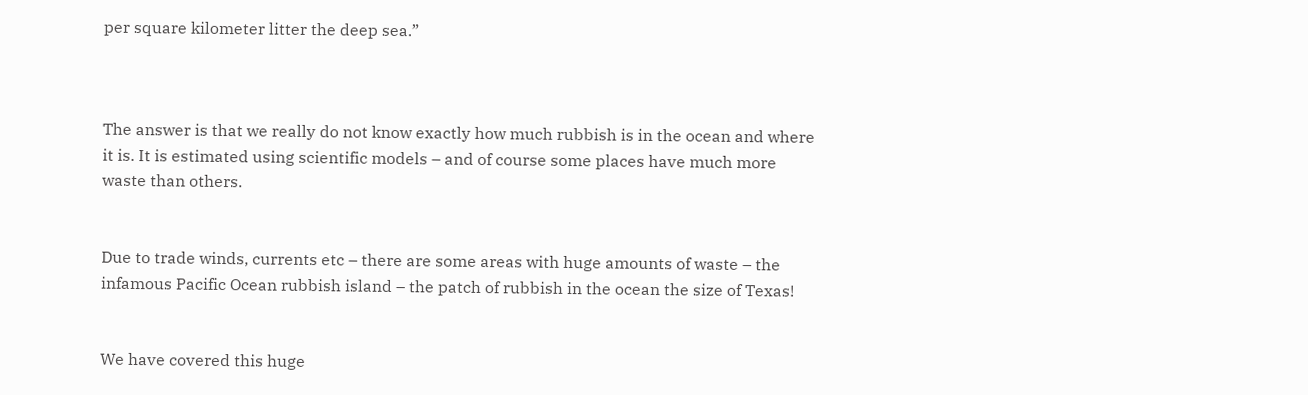per square kilometer litter the deep sea.”



The answer is that we really do not know exactly how much rubbish is in the ocean and where it is. It is estimated using scientific models – and of course some places have much more waste than others.


Due to trade winds, currents etc – there are some areas with huge amounts of waste – the infamous Pacific Ocean rubbish island – the patch of rubbish in the ocean the size of Texas!


We have covered this huge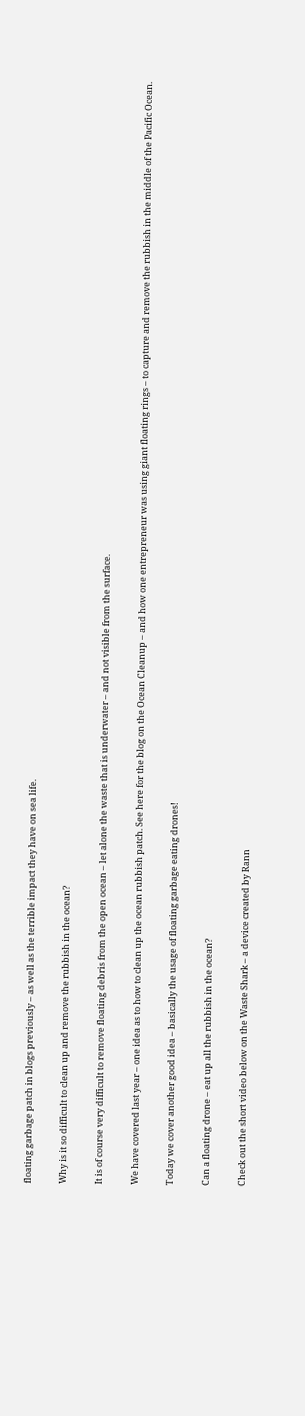floating garbage patch in blogs previously – as well as the terrible impact they have on sea life.


Why is it so difficult to clean up and remove the rubbish in the ocean?


It is of course very difficult to remove floating debris from the open ocean – let alone the waste that is underwater – and not visible from the surface.


We have covered last year – one idea as to how to clean up the ocean rubbish patch. See here for the blog on the Ocean Cleanup – and how one entrepreneur was using giant floating rings – to capture and remove the rubbish in the middle of the Pacific Ocean.


Today we cover another good idea – basically the usage of floating garbage eating drones!


Can a floating drone – eat up all the rubbish in the ocean?


Check out the short video below on the Waste Shark – a device created by Rann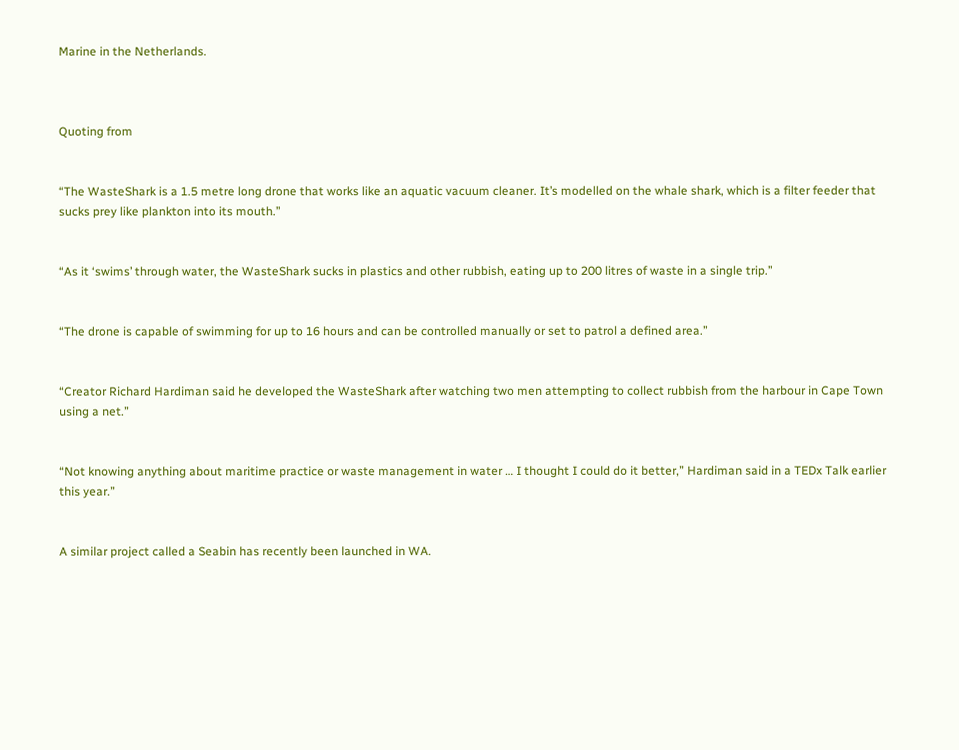Marine in the Netherlands.



Quoting from


“The WasteShark is a 1.5 metre long drone that works like an aquatic vacuum cleaner. It’s modelled on the whale shark, which is a filter feeder that sucks prey like plankton into its mouth.”


“As it ‘swims’ through water, the WasteShark sucks in plastics and other rubbish, eating up to 200 litres of waste in a single trip.”


“The drone is capable of swimming for up to 16 hours and can be controlled manually or set to patrol a defined area.”


“Creator Richard Hardiman said he developed the WasteShark after watching two men attempting to collect rubbish from the harbour in Cape Town using a net.”


“Not knowing anything about maritime practice or waste management in water … I thought I could do it better,” Hardiman said in a TEDx Talk earlier this year.”


A similar project called a Seabin has recently been launched in WA.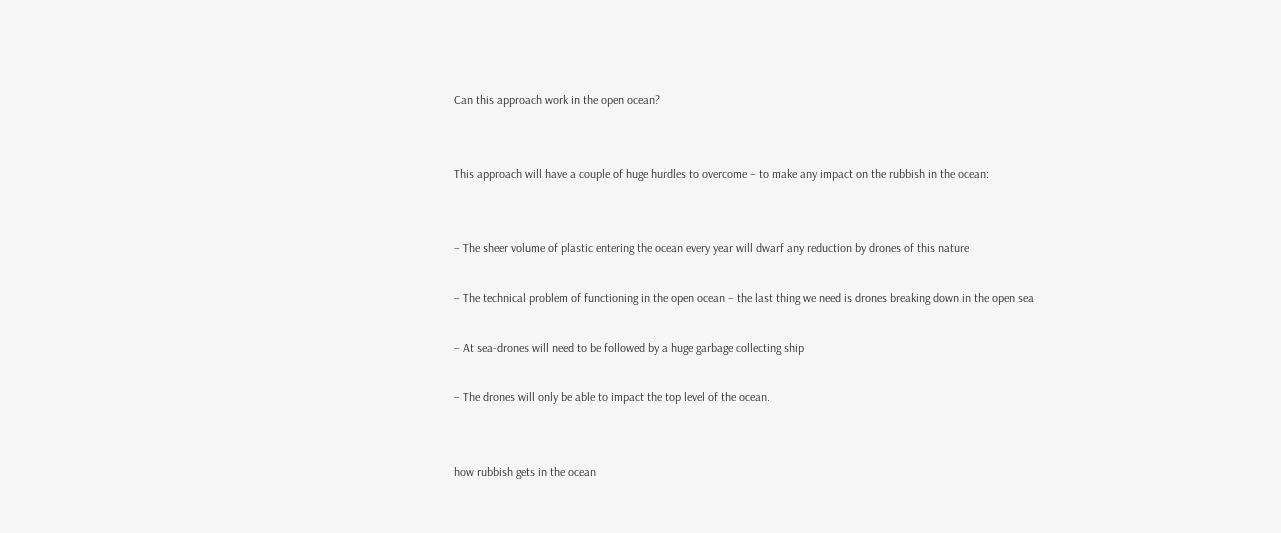Can this approach work in the open ocean?


This approach will have a couple of huge hurdles to overcome – to make any impact on the rubbish in the ocean:


– The sheer volume of plastic entering the ocean every year will dwarf any reduction by drones of this nature

– The technical problem of functioning in the open ocean – the last thing we need is drones breaking down in the open sea

– At sea-drones will need to be followed by a huge garbage collecting ship

– The drones will only be able to impact the top level of the ocean.


how rubbish gets in the ocean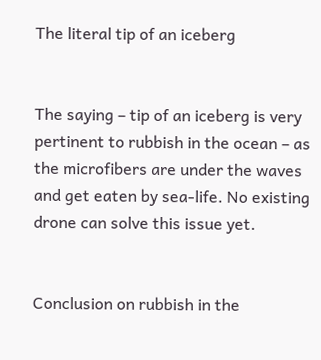The literal tip of an iceberg


The saying – tip of an iceberg is very pertinent to rubbish in the ocean – as the microfibers are under the waves and get eaten by sea-life. No existing drone can solve this issue yet.


Conclusion on rubbish in the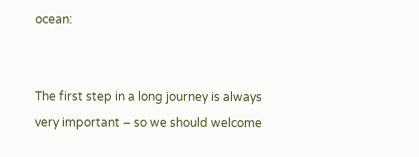ocean:


The first step in a long journey is always very important – so we should welcome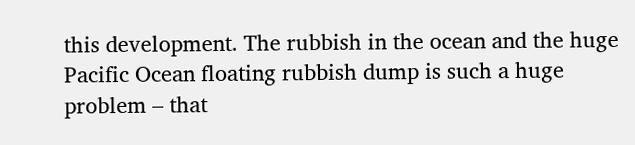this development. The rubbish in the ocean and the huge Pacific Ocean floating rubbish dump is such a huge problem – that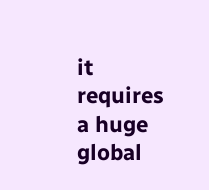it requires a huge global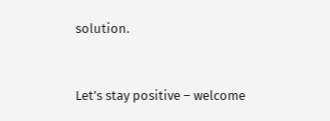solution.


Let’s stay positive – welcome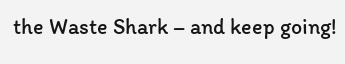the Waste Shark – and keep going!